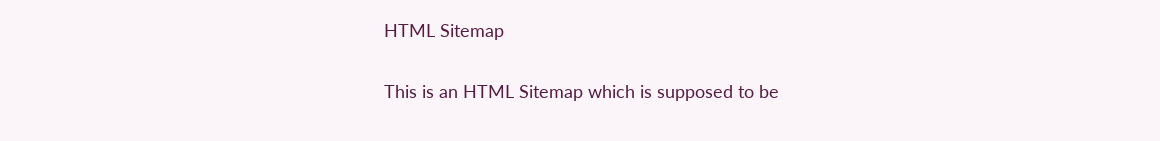HTML Sitemap

This is an HTML Sitemap which is supposed to be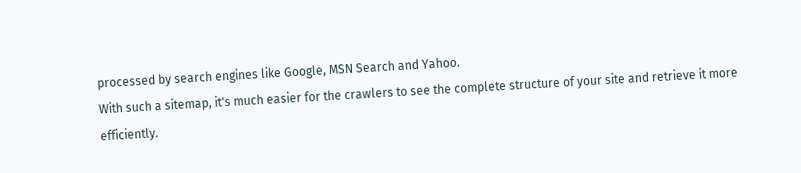processed by search engines like Google, MSN Search and Yahoo.
With such a sitemap, it's much easier for the crawlers to see the complete structure of your site and retrieve it more efficiently.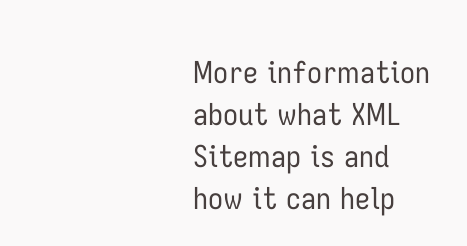More information about what XML Sitemap is and how it can help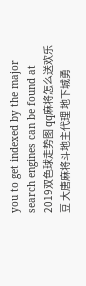you to get indexed by the major search engines can be found at
2019双色球走势图 qq麻将怎么送欢乐豆 大唐麻将斗地主代理 地下城勇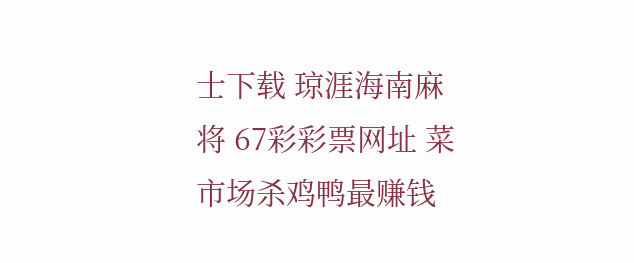士下载 琼涯海南麻将 67彩彩票网址 菜市场杀鸡鸭最赚钱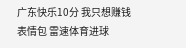广东快乐10分 我只想赚钱表情包 雷速体育进球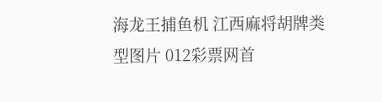海龙王捕鱼机 江西麻将胡牌类型图片 012彩票网首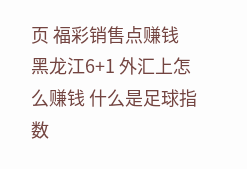页 福彩销售点赚钱 黑龙江6+1 外汇上怎么赚钱 什么是足球指数